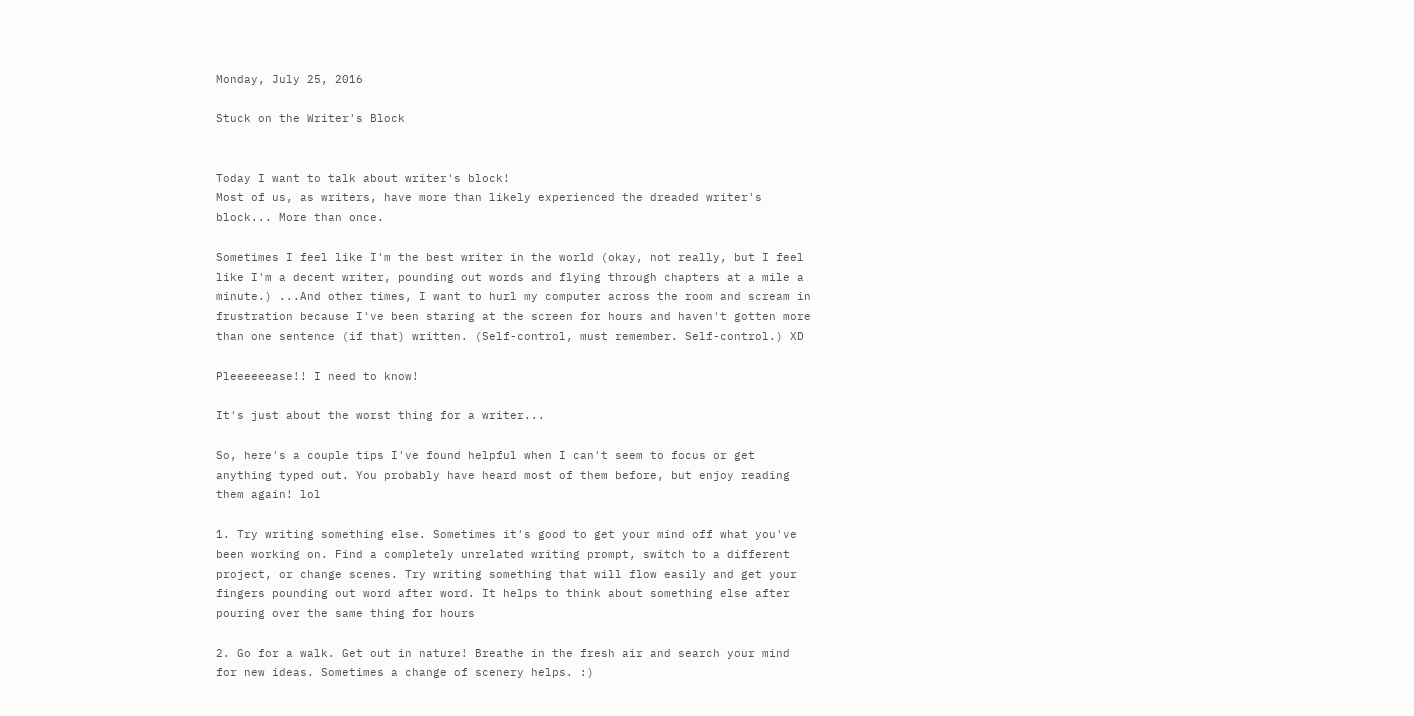Monday, July 25, 2016

Stuck on the Writer's Block


Today I want to talk about writer's block!
Most of us, as writers, have more than likely experienced the dreaded writer's block... More than once.

Sometimes I feel like I'm the best writer in the world (okay, not really, but I feel like I'm a decent writer, pounding out words and flying through chapters at a mile a minute.) ...And other times, I want to hurl my computer across the room and scream in frustration because I've been staring at the screen for hours and haven't gotten more than one sentence (if that) written. (Self-control, must remember. Self-control.) XD

Pleeeeeease!! I need to know!

It's just about the worst thing for a writer...

So, here's a couple tips I've found helpful when I can't seem to focus or get anything typed out. You probably have heard most of them before, but enjoy reading them again! lol

1. Try writing something else. Sometimes it's good to get your mind off what you've been working on. Find a completely unrelated writing prompt, switch to a different project, or change scenes. Try writing something that will flow easily and get your fingers pounding out word after word. It helps to think about something else after pouring over the same thing for hours

2. Go for a walk. Get out in nature! Breathe in the fresh air and search your mind for new ideas. Sometimes a change of scenery helps. :)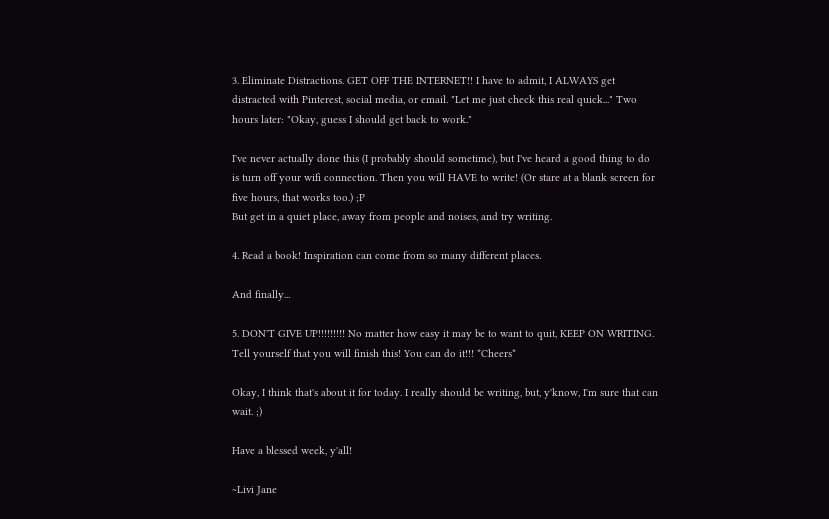3. Eliminate Distractions. GET OFF THE INTERNET!! I have to admit, I ALWAYS get distracted with Pinterest, social media, or email. "Let me just check this real quick..." Two hours later: "Okay, guess I should get back to work."

I've never actually done this (I probably should sometime), but I've heard a good thing to do is turn off your wifi connection. Then you will HAVE to write! (Or stare at a blank screen for five hours, that works too.) ;P
But get in a quiet place, away from people and noises, and try writing.

4. Read a book! Inspiration can come from so many different places.

And finally...

5. DON'T GIVE UP!!!!!!!!! No matter how easy it may be to want to quit, KEEP ON WRITING. Tell yourself that you will finish this! You can do it!!! *Cheers*

Okay, I think that's about it for today. I really should be writing, but, y'know, I'm sure that can wait. ;)

Have a blessed week, y'all!

~Livi Jane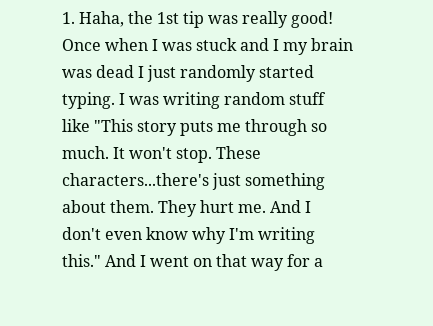1. Haha, the 1st tip was really good! Once when I was stuck and I my brain was dead I just randomly started typing. I was writing random stuff like "This story puts me through so much. It won't stop. These characters...there's just something about them. They hurt me. And I don't even know why I'm writing this." And I went on that way for a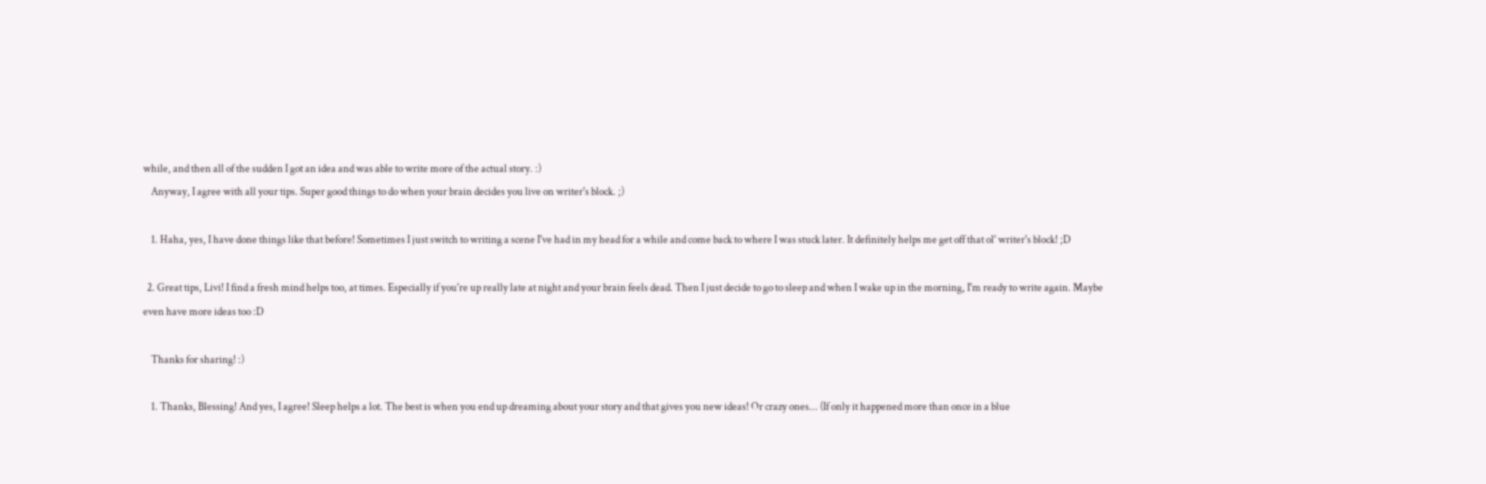while, and then all of the sudden I got an idea and was able to write more of the actual story. :)
    Anyway, I agree with all your tips. Super good things to do when your brain decides you live on writer's block. ;)

    1. Haha, yes, I have done things like that before! Sometimes I just switch to writing a scene I've had in my head for a while and come back to where I was stuck later. It definitely helps me get off that ol' writer's block! ;D

  2. Great tips, Livi! I find a fresh mind helps too, at times. Especially if you're up really late at night and your brain feels dead. Then I just decide to go to sleep and when I wake up in the morning, I'm ready to write again. Maybe even have more ideas too :D

    Thanks for sharing! :)

    1. Thanks, Blessing! And yes, I agree! Sleep helps a lot. The best is when you end up dreaming about your story and that gives you new ideas! Or crazy ones... (If only it happened more than once in a blue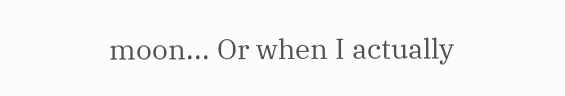moon... Or when I actually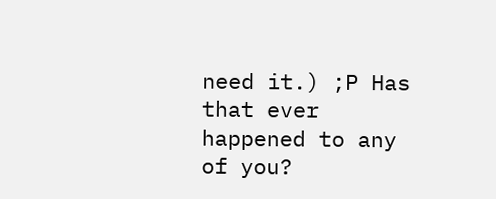need it.) ;P Has that ever happened to any of you?